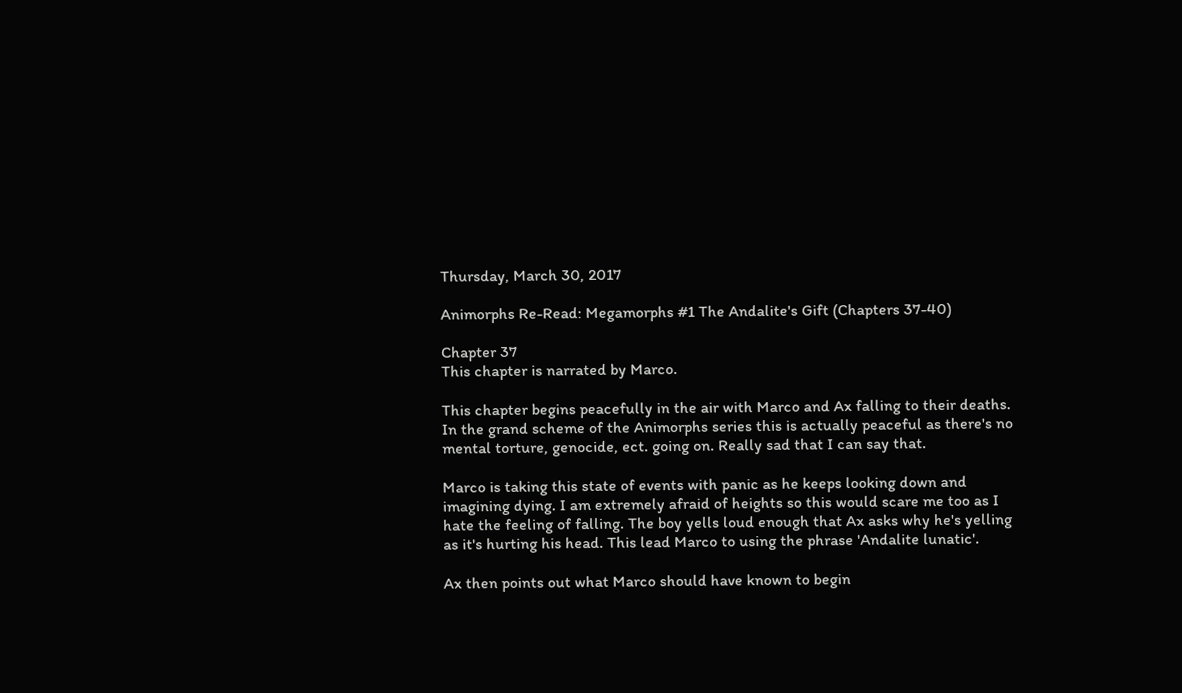Thursday, March 30, 2017

Animorphs Re-Read: Megamorphs #1 The Andalite's Gift (Chapters 37-40)

Chapter 37
This chapter is narrated by Marco.

This chapter begins peacefully in the air with Marco and Ax falling to their deaths. In the grand scheme of the Animorphs series this is actually peaceful as there's no mental torture, genocide, ect. going on. Really sad that I can say that.

Marco is taking this state of events with panic as he keeps looking down and imagining dying. I am extremely afraid of heights so this would scare me too as I hate the feeling of falling. The boy yells loud enough that Ax asks why he's yelling as it's hurting his head. This lead Marco to using the phrase 'Andalite lunatic'.

Ax then points out what Marco should have known to begin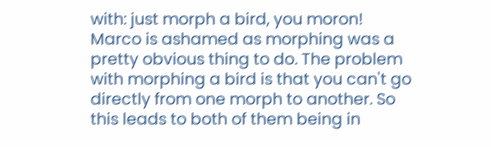with: just morph a bird, you moron!
Marco is ashamed as morphing was a pretty obvious thing to do. The problem with morphing a bird is that you can't go directly from one morph to another. So this leads to both of them being in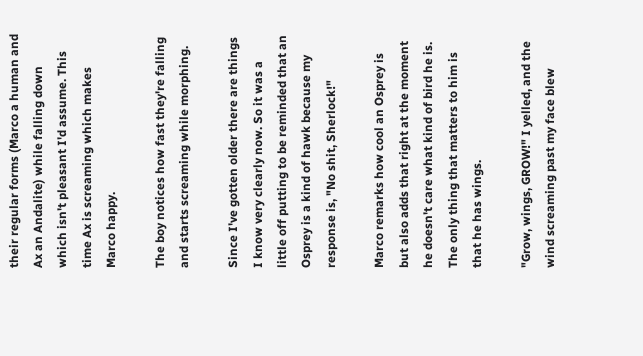their regular forms (Marco a human and Ax an Andalite) while falling down which isn't pleasant I'd assume. This time Ax is screaming which makes Marco happy.

The boy notices how fast they're falling and starts screaming while morphing.

Since I've gotten older there are things I know very clearly now. So it was a little off putting to be reminded that an Osprey is a kind of hawk because my response is, "No shit, Sherlock!"

Marco remarks how cool an Osprey is but also adds that right at the moment he doesn't care what kind of bird he is. The only thing that matters to him is that he has wings.

"Grow, wings, GROW!" I yelled, and the wind screaming past my face blew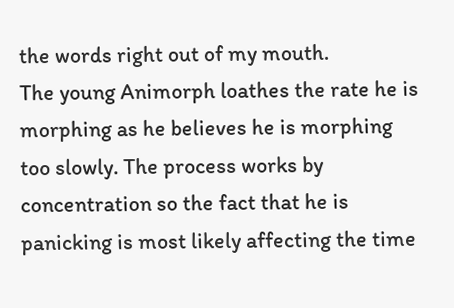the words right out of my mouth.
The young Animorph loathes the rate he is morphing as he believes he is morphing too slowly. The process works by concentration so the fact that he is panicking is most likely affecting the time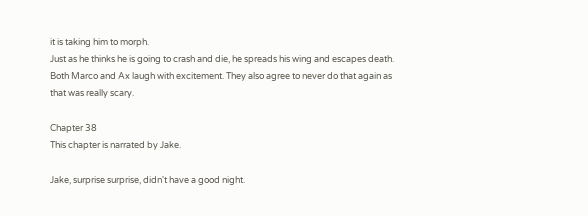it is taking him to morph.
Just as he thinks he is going to crash and die, he spreads his wing and escapes death. Both Marco and Ax laugh with excitement. They also agree to never do that again as that was really scary.

Chapter 38
This chapter is narrated by Jake.

Jake, surprise surprise, didn't have a good night.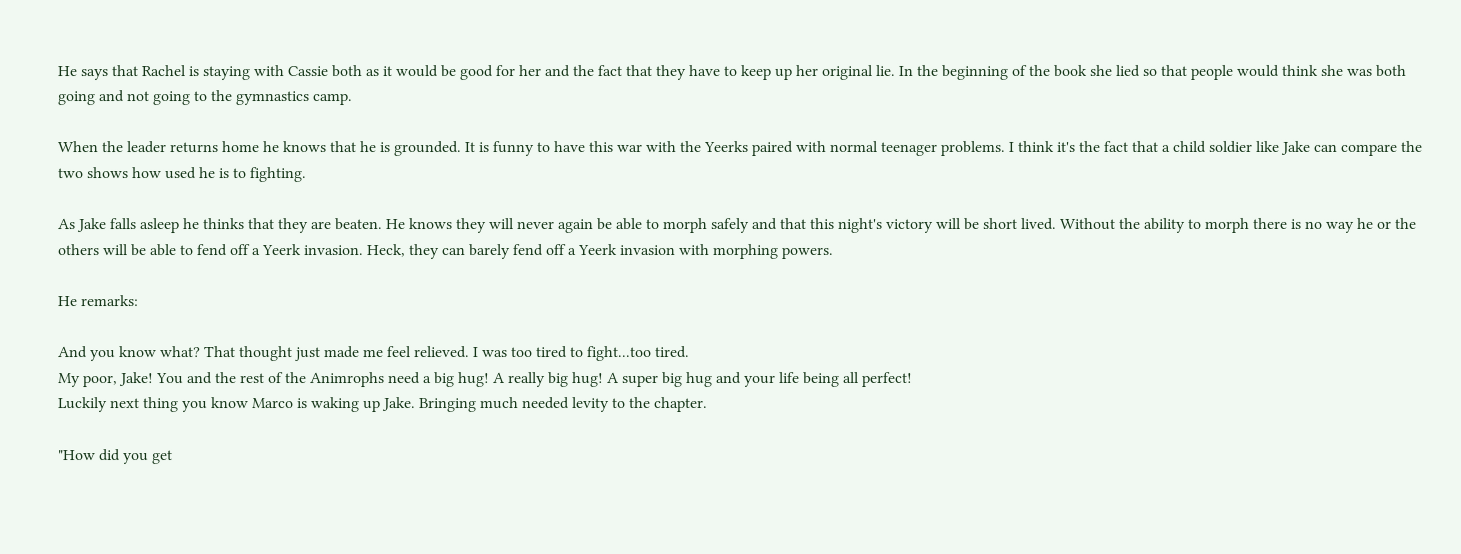He says that Rachel is staying with Cassie both as it would be good for her and the fact that they have to keep up her original lie. In the beginning of the book she lied so that people would think she was both going and not going to the gymnastics camp.

When the leader returns home he knows that he is grounded. It is funny to have this war with the Yeerks paired with normal teenager problems. I think it's the fact that a child soldier like Jake can compare the two shows how used he is to fighting.

As Jake falls asleep he thinks that they are beaten. He knows they will never again be able to morph safely and that this night's victory will be short lived. Without the ability to morph there is no way he or the others will be able to fend off a Yeerk invasion. Heck, they can barely fend off a Yeerk invasion with morphing powers.

He remarks:

And you know what? That thought just made me feel relieved. I was too tired to fight...too tired.
My poor, Jake! You and the rest of the Animrophs need a big hug! A really big hug! A super big hug and your life being all perfect!
Luckily next thing you know Marco is waking up Jake. Bringing much needed levity to the chapter.

"How did you get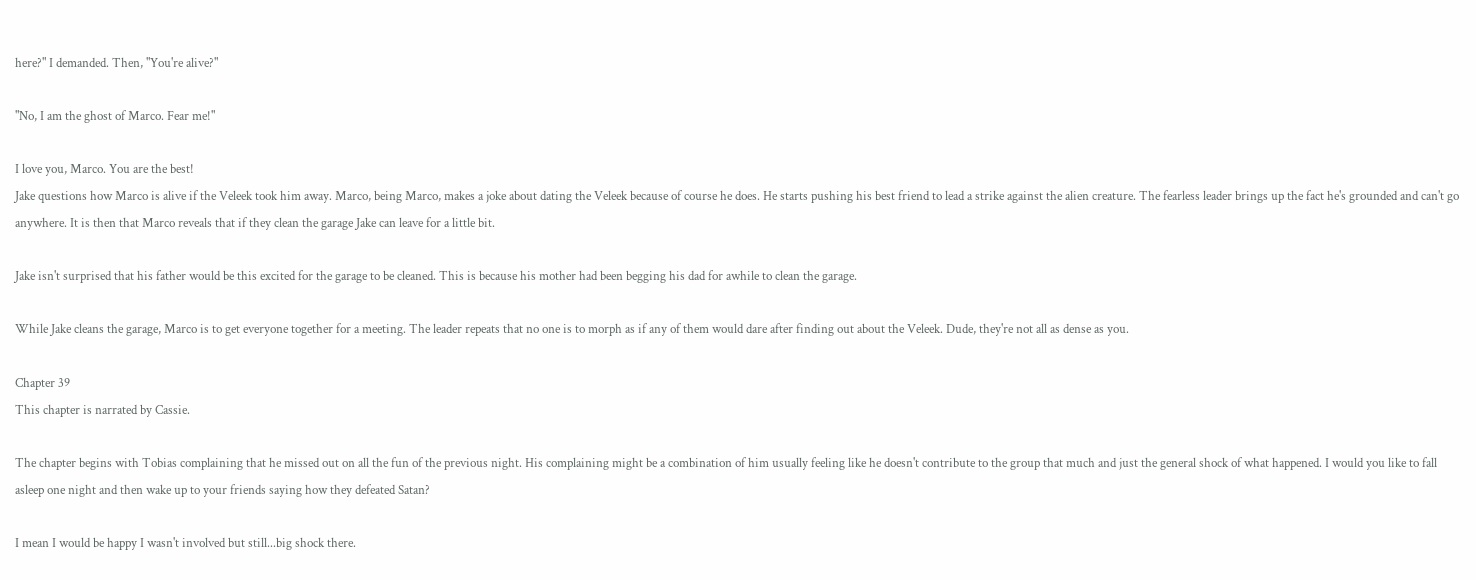here?" I demanded. Then, "You're alive?"

"No, I am the ghost of Marco. Fear me!"

I love you, Marco. You are the best!
Jake questions how Marco is alive if the Veleek took him away. Marco, being Marco, makes a joke about dating the Veleek because of course he does. He starts pushing his best friend to lead a strike against the alien creature. The fearless leader brings up the fact he's grounded and can't go anywhere. It is then that Marco reveals that if they clean the garage Jake can leave for a little bit.

Jake isn't surprised that his father would be this excited for the garage to be cleaned. This is because his mother had been begging his dad for awhile to clean the garage.

While Jake cleans the garage, Marco is to get everyone together for a meeting. The leader repeats that no one is to morph as if any of them would dare after finding out about the Veleek. Dude, they're not all as dense as you.

Chapter 39
This chapter is narrated by Cassie.

The chapter begins with Tobias complaining that he missed out on all the fun of the previous night. His complaining might be a combination of him usually feeling like he doesn't contribute to the group that much and just the general shock of what happened. I would you like to fall asleep one night and then wake up to your friends saying how they defeated Satan?

I mean I would be happy I wasn't involved but still...big shock there.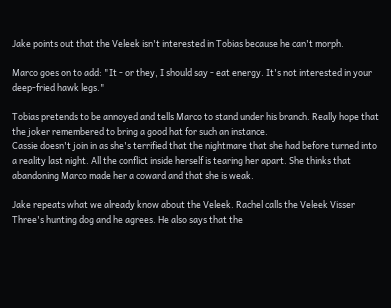Jake points out that the Veleek isn't interested in Tobias because he can't morph.

Marco goes on to add: "It - or they, I should say - eat energy. It's not interested in your deep-fried hawk legs."

Tobias pretends to be annoyed and tells Marco to stand under his branch. Really hope that the joker remembered to bring a good hat for such an instance.
Cassie doesn't join in as she's terrified that the nightmare that she had before turned into a reality last night. All the conflict inside herself is tearing her apart. She thinks that abandoning Marco made her a coward and that she is weak.

Jake repeats what we already know about the Veleek. Rachel calls the Veleek Visser Three's hunting dog and he agrees. He also says that the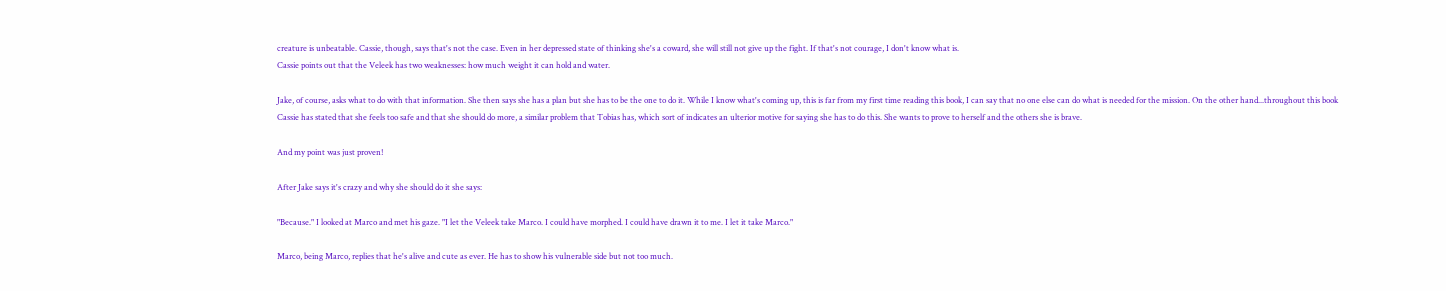creature is unbeatable. Cassie, though, says that's not the case. Even in her depressed state of thinking she's a coward, she will still not give up the fight. If that's not courage, I don't know what is.
Cassie points out that the Veleek has two weaknesses: how much weight it can hold and water.

Jake, of course, asks what to do with that information. She then says she has a plan but she has to be the one to do it. While I know what's coming up, this is far from my first time reading this book, I can say that no one else can do what is needed for the mission. On the other hand...throughout this book Cassie has stated that she feels too safe and that she should do more, a similar problem that Tobias has, which sort of indicates an ulterior motive for saying she has to do this. She wants to prove to herself and the others she is brave.

And my point was just proven!

After Jake says it's crazy and why she should do it she says:

"Because." I looked at Marco and met his gaze. "I let the Veleek take Marco. I could have morphed. I could have drawn it to me. I let it take Marco."

Marco, being Marco, replies that he's alive and cute as ever. He has to show his vulnerable side but not too much.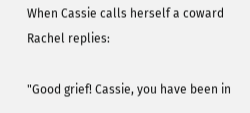When Cassie calls herself a coward Rachel replies:

"Good grief! Cassie, you have been in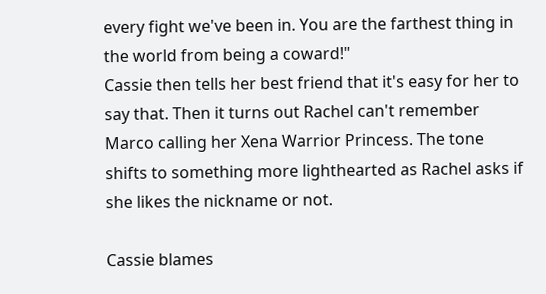every fight we've been in. You are the farthest thing in the world from being a coward!"
Cassie then tells her best friend that it's easy for her to say that. Then it turns out Rachel can't remember Marco calling her Xena Warrior Princess. The tone shifts to something more lighthearted as Rachel asks if she likes the nickname or not.

Cassie blames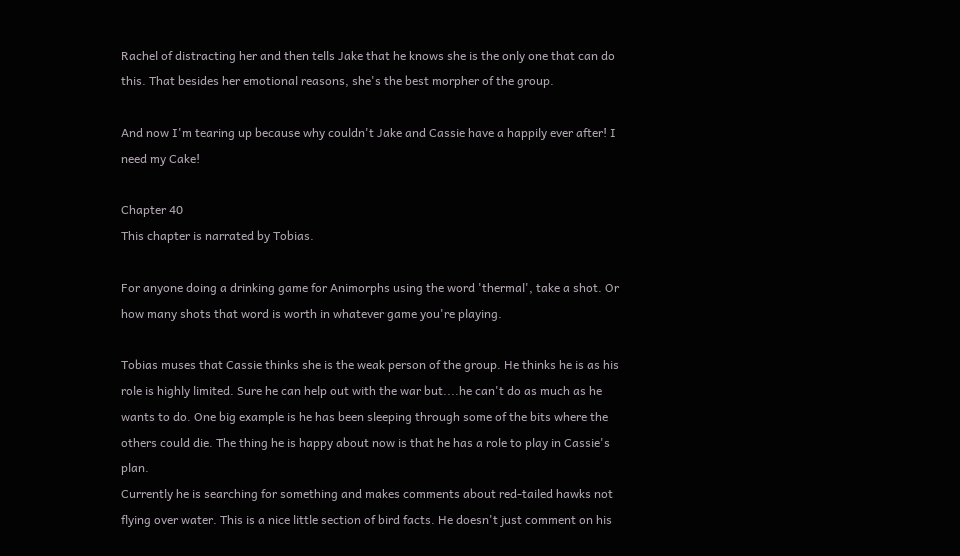Rachel of distracting her and then tells Jake that he knows she is the only one that can do this. That besides her emotional reasons, she's the best morpher of the group.

And now I'm tearing up because why couldn't Jake and Cassie have a happily ever after! I need my Cake!

Chapter 40
This chapter is narrated by Tobias.

For anyone doing a drinking game for Animorphs using the word 'thermal', take a shot. Or how many shots that word is worth in whatever game you're playing.

Tobias muses that Cassie thinks she is the weak person of the group. He thinks he is as his role is highly limited. Sure he can help out with the war but....he can't do as much as he wants to do. One big example is he has been sleeping through some of the bits where the others could die. The thing he is happy about now is that he has a role to play in Cassie's plan.
Currently he is searching for something and makes comments about red-tailed hawks not flying over water. This is a nice little section of bird facts. He doesn't just comment on his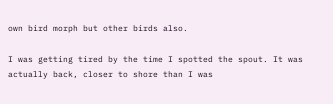own bird morph but other birds also.

I was getting tired by the time I spotted the spout. It was actually back, closer to shore than I was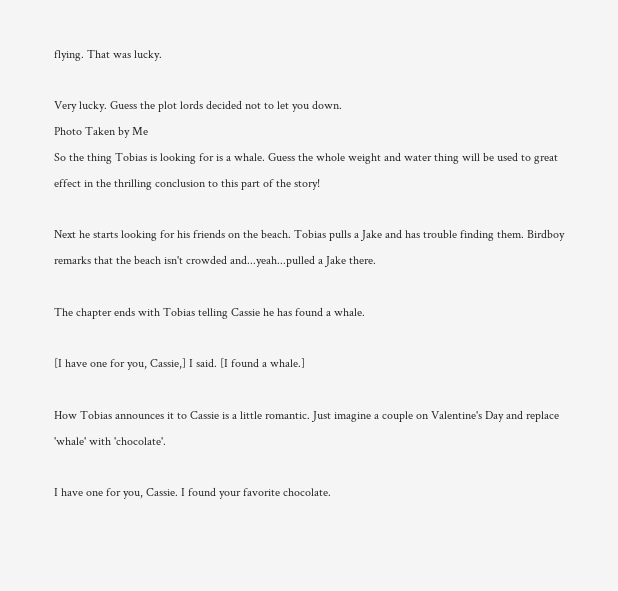flying. That was lucky.

Very lucky. Guess the plot lords decided not to let you down.
Photo Taken by Me
So the thing Tobias is looking for is a whale. Guess the whole weight and water thing will be used to great effect in the thrilling conclusion to this part of the story!

Next he starts looking for his friends on the beach. Tobias pulls a Jake and has trouble finding them. Birdboy remarks that the beach isn't crowded and...yeah...pulled a Jake there.

The chapter ends with Tobias telling Cassie he has found a whale.

[I have one for you, Cassie,] I said. [I found a whale.]

How Tobias announces it to Cassie is a little romantic. Just imagine a couple on Valentine's Day and replace 'whale' with 'chocolate'.

I have one for you, Cassie. I found your favorite chocolate.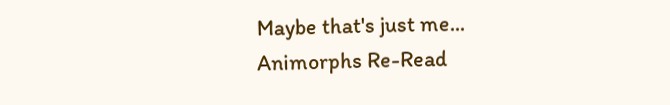Maybe that's just me...
Animorphs Re-Read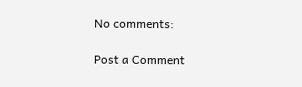No comments:

Post a Comment